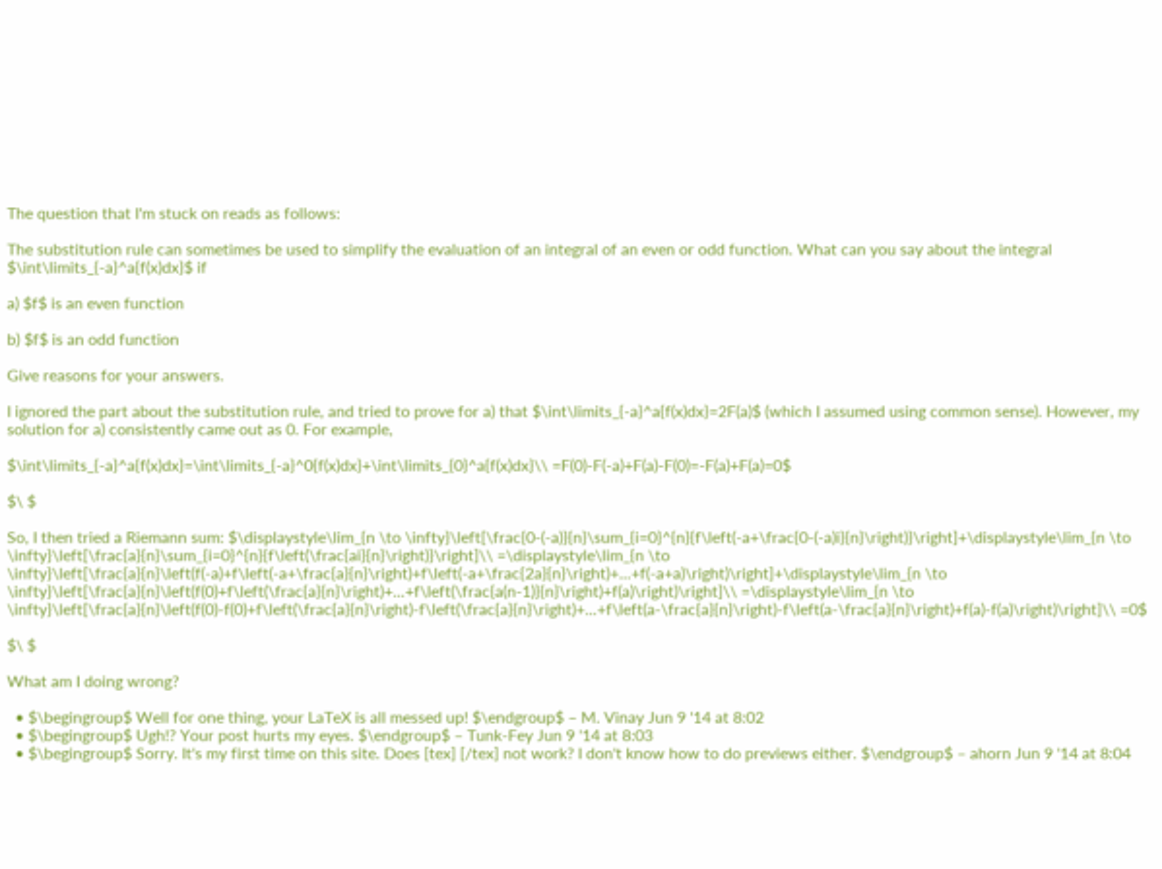The question that I'm stuck on reads as follows:

The substitution rule can sometimes be used to simplify the evaluation of an integral of an even or odd function. What can you say about the integral $\int\limits_{-a}^a{f(x)dx}$ if

a) $f$ is an even function

b) $f$ is an odd function

Give reasons for your answers.

I ignored the part about the substitution rule, and tried to prove for a) that $\int\limits_{-a}^a{f(x)dx}=2F(a)$ (which I assumed using common sense). However, my solution for a) consistently came out as 0. For example,

$\int\limits_{-a}^a{f(x)dx}=\int\limits_{-a}^0{f(x)dx}+\int\limits_{0}^a{f(x)dx}\\ =F(0)-F(-a)+F(a)-F(0)=-F(a)+F(a)=0$

$\ $

So, I then tried a Riemann sum: $\displaystyle\lim_{n \to \infty}\left[\frac{0-(-a)}{n}\sum_{i=0}^{n}{f\left(-a+\frac{0-(-a)i}{n}\right)}\right]+\displaystyle\lim_{n \to \infty}\left[\frac{a}{n}\sum_{i=0}^{n}{f\left(\frac{ai}{n}\right)}\right]\\ =\displaystyle\lim_{n \to \infty}\left[\frac{a}{n}\left(f(-a)+f\left(-a+\frac{a}{n}\right)+f\left(-a+\frac{2a}{n}\right)+...+f(-a+a)\right)\right]+\displaystyle\lim_{n \to \infty}\left[\frac{a}{n}\left(f(0)+f\left(\frac{a}{n}\right)+...+f\left(\frac{a(n-1)}{n}\right)+f(a)\right)\right]\\ =\displaystyle\lim_{n \to \infty}\left[\frac{a}{n}\left(f(0)-f(0)+f\left(\frac{a}{n}\right)-f\left(\frac{a}{n}\right)+...+f\left(a-\frac{a}{n}\right)-f\left(a-\frac{a}{n}\right)+f(a)-f(a)\right)\right]\\ =0$

$\ $

What am I doing wrong?

  • $\begingroup$ Well for one thing, your LaTeX is all messed up! $\endgroup$ – M. Vinay Jun 9 '14 at 8:02
  • $\begingroup$ Ugh!? Your post hurts my eyes. $\endgroup$ – Tunk-Fey Jun 9 '14 at 8:03
  • $\begingroup$ Sorry. It's my first time on this site. Does [tex] [/tex] not work? I don't know how to do previews either. $\endgroup$ – ahorn Jun 9 '14 at 8:04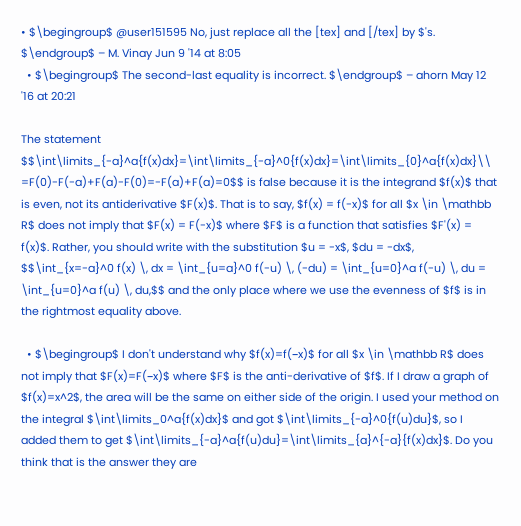• $\begingroup$ @user151595 No, just replace all the [tex] and [/tex] by $'s. $\endgroup$ – M. Vinay Jun 9 '14 at 8:05
  • $\begingroup$ The second-last equality is incorrect. $\endgroup$ – ahorn May 12 '16 at 20:21

The statement $$\int\limits_{-a}^a{f(x)dx}=\int\limits_{-a}^0{f(x)dx}=\int\limits_{0}^a{f(x)dx}\\ =F(0)-F(-a)+F(a)-F(0)=-F(a)+F(a)=0$$ is false because it is the integrand $f(x)$ that is even, not its antiderivative $F(x)$. That is to say, $f(x) = f(-x)$ for all $x \in \mathbb R$ does not imply that $F(x) = F(-x)$ where $F$ is a function that satisfies $F'(x) = f(x)$. Rather, you should write with the substitution $u = -x$, $du = -dx$, $$\int_{x=-a}^0 f(x) \, dx = \int_{u=a}^0 f(-u) \, (-du) = \int_{u=0}^a f(-u) \, du = \int_{u=0}^a f(u) \, du,$$ and the only place where we use the evenness of $f$ is in the rightmost equality above.

  • $\begingroup$ I don't understand why $f(x)=f(−x)$ for all $x \in \mathbb R$ does not imply that $F(x)=F(−x)$ where $F$ is the anti-derivative of $f$. If I draw a graph of $f(x)=x^2$, the area will be the same on either side of the origin. I used your method on the integral $\int\limits_0^a{f(x)dx}$ and got $\int\limits_{-a}^0{f(u)du}$, so I added them to get $\int\limits_{-a}^a{f(u)du}=\int\limits_{a}^{-a}{f(x)dx}$. Do you think that is the answer they are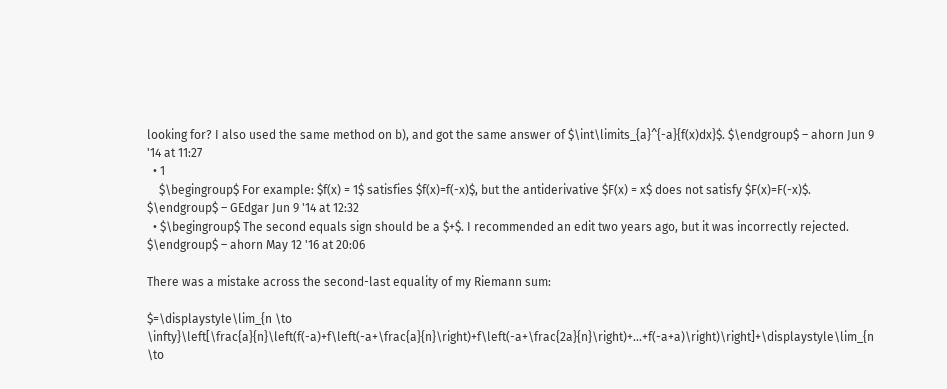looking for? I also used the same method on b), and got the same answer of $\int\limits_{a}^{-a}{f(x)dx}$. $\endgroup$ – ahorn Jun 9 '14 at 11:27
  • 1
    $\begingroup$ For example: $f(x) = 1$ satisfies $f(x)=f(-x)$, but the antiderivative $F(x) = x$ does not satisfy $F(x)=F(-x)$. $\endgroup$ – GEdgar Jun 9 '14 at 12:32
  • $\begingroup$ The second equals sign should be a $+$. I recommended an edit two years ago, but it was incorrectly rejected. $\endgroup$ – ahorn May 12 '16 at 20:06

There was a mistake across the second-last equality of my Riemann sum:

$=\displaystyle\lim_{n \to \infty}\left[\frac{a}{n}\left(f(-a)+f\left(-a+\frac{a}{n}\right)+f\left(-a+\frac{2a}{n}\right)+...+f(-a+a)\right)\right]+\displaystyle\lim_{n \to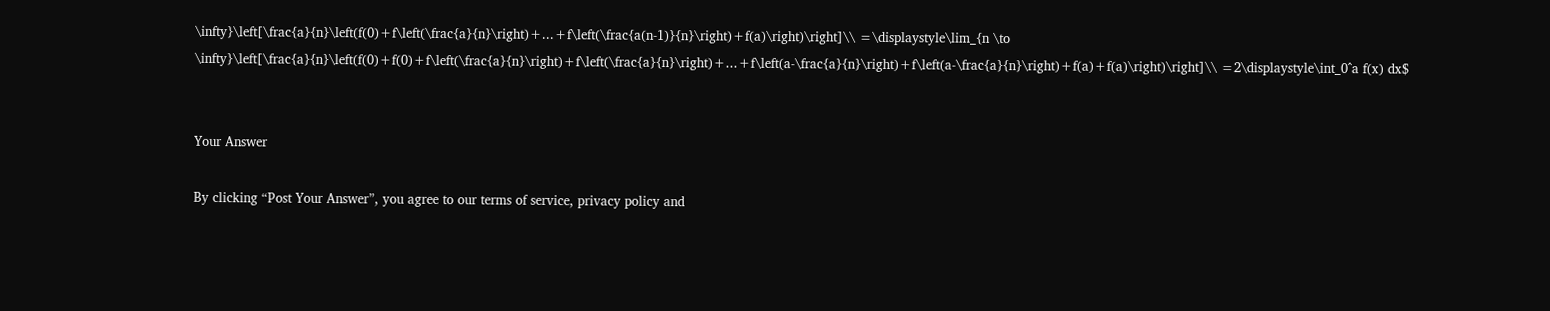\infty}\left[\frac{a}{n}\left(f(0)+f\left(\frac{a}{n}\right)+...+f\left(\frac{a(n-1)}{n}\right)+f(a)\right)\right]\\ =\displaystyle\lim_{n \to \infty}\left[\frac{a}{n}\left(f(0)+f(0)+f\left(\frac{a}{n}\right)+f\left(\frac{a}{n}\right)+...+f\left(a-\frac{a}{n}\right)+f\left(a-\frac{a}{n}\right)+f(a)+f(a)\right)\right]\\ =2\displaystyle\int_0^a f(x) dx$


Your Answer

By clicking “Post Your Answer”, you agree to our terms of service, privacy policy and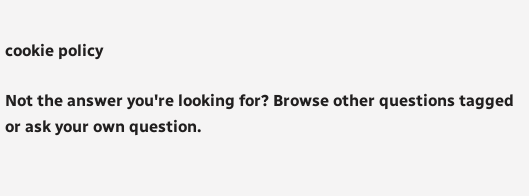cookie policy

Not the answer you're looking for? Browse other questions tagged or ask your own question.